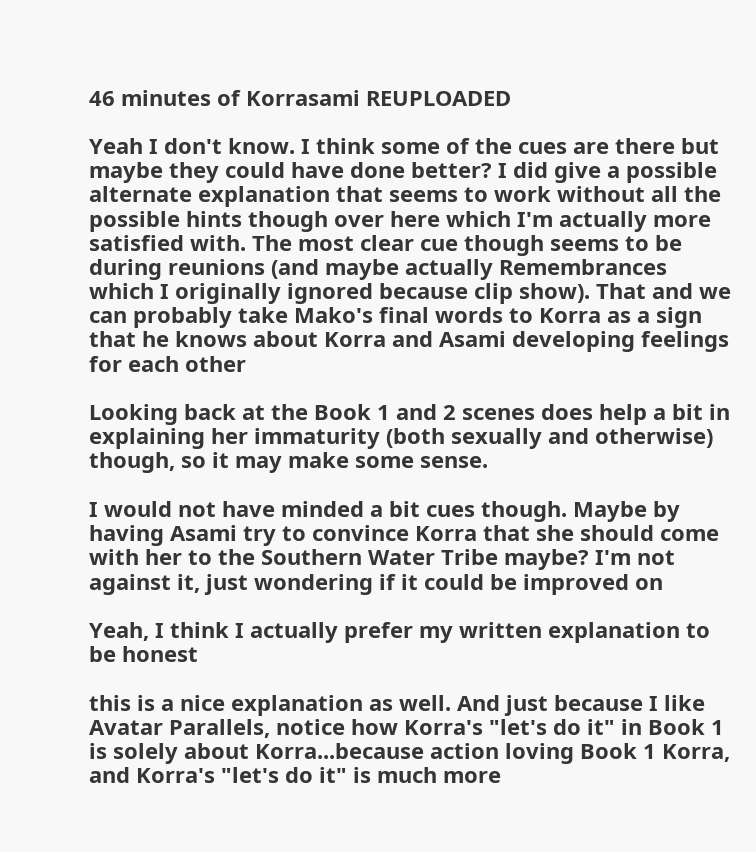46 minutes of Korrasami REUPLOADED

Yeah I don't know. I think some of the cues are there but maybe they could have done better? I did give a possible alternate explanation that seems to work without all the possible hints though over here which I'm actually more satisfied with. The most clear cue though seems to be during reunions (and maybe actually Remembrances which I originally ignored because clip show). That and we can probably take Mako's final words to Korra as a sign that he knows about Korra and Asami developing feelings for each other

Looking back at the Book 1 and 2 scenes does help a bit in explaining her immaturity (both sexually and otherwise) though, so it may make some sense.

I would not have minded a bit cues though. Maybe by having Asami try to convince Korra that she should come with her to the Southern Water Tribe maybe? I'm not against it, just wondering if it could be improved on

Yeah, I think I actually prefer my written explanation to be honest

this is a nice explanation as well. And just because I like Avatar Parallels, notice how Korra's "let's do it" in Book 1 is solely about Korra...because action loving Book 1 Korra, and Korra's "let's do it" is much more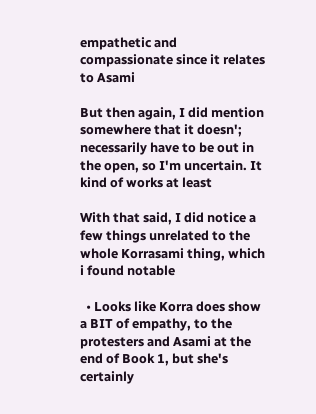empathetic and compassionate since it relates to Asami

But then again, I did mention somewhere that it doesn'; necessarily have to be out in the open, so I'm uncertain. It kind of works at least

With that said, I did notice a few things unrelated to the whole Korrasami thing, which i found notable

  • Looks like Korra does show a BIT of empathy, to the protesters and Asami at the end of Book 1, but she's certainly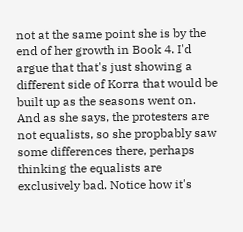not at the same point she is by the end of her growth in Book 4. I'd argue that that's just showing a different side of Korra that would be built up as the seasons went on. And as she says, the protesters are not equalists, so she propbably saw some differences there, perhaps thinking the equalists are exclusively bad. Notice how it's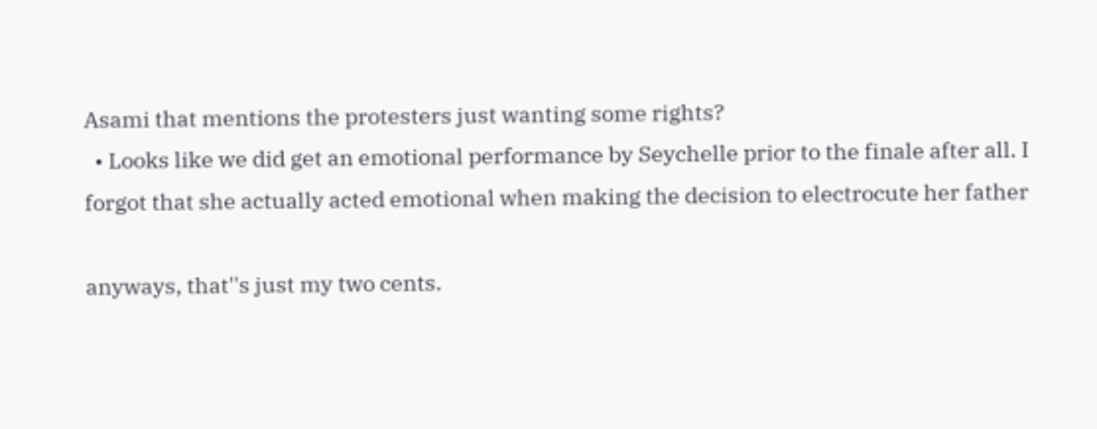Asami that mentions the protesters just wanting some rights?
  • Looks like we did get an emotional performance by Seychelle prior to the finale after all. I forgot that she actually acted emotional when making the decision to electrocute her father

anyways, that''s just my two cents.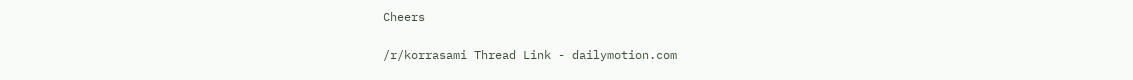Cheers

/r/korrasami Thread Link - dailymotion.com